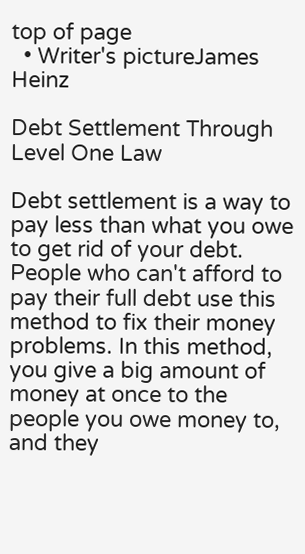top of page
  • Writer's pictureJames Heinz

Debt Settlement Through Level One Law

Debt settlement is a way to pay less than what you owe to get rid of your debt. People who can't afford to pay their full debt use this method to fix their money problems. In this method, you give a big amount of money at once to the people you owe money to, and they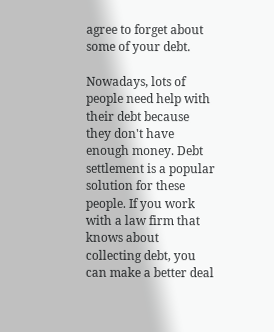agree to forget about some of your debt.

Nowadays, lots of people need help with their debt because they don't have enough money. Debt settlement is a popular solution for these people. If you work with a law firm that knows about collecting debt, you can make a better deal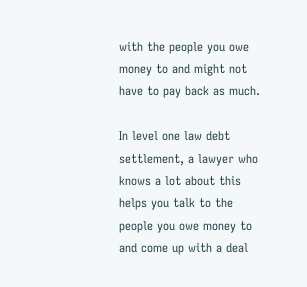with the people you owe money to and might not have to pay back as much.

In level one law debt settlement, a lawyer who knows a lot about this helps you talk to the people you owe money to and come up with a deal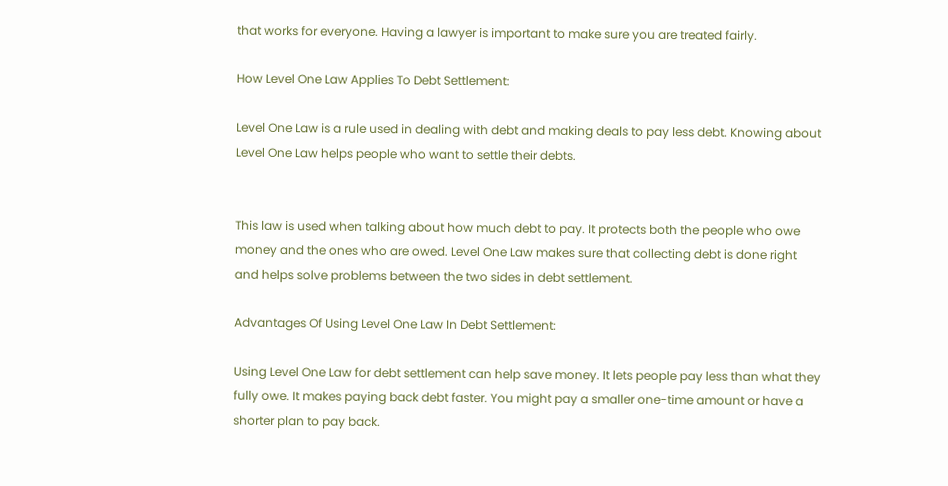that works for everyone. Having a lawyer is important to make sure you are treated fairly.

How Level One Law Applies To Debt Settlement:

Level One Law is a rule used in dealing with debt and making deals to pay less debt. Knowing about Level One Law helps people who want to settle their debts.


This law is used when talking about how much debt to pay. It protects both the people who owe money and the ones who are owed. Level One Law makes sure that collecting debt is done right and helps solve problems between the two sides in debt settlement.

Advantages Of Using Level One Law In Debt Settlement:

Using Level One Law for debt settlement can help save money. It lets people pay less than what they fully owe. It makes paying back debt faster. You might pay a smaller one-time amount or have a shorter plan to pay back.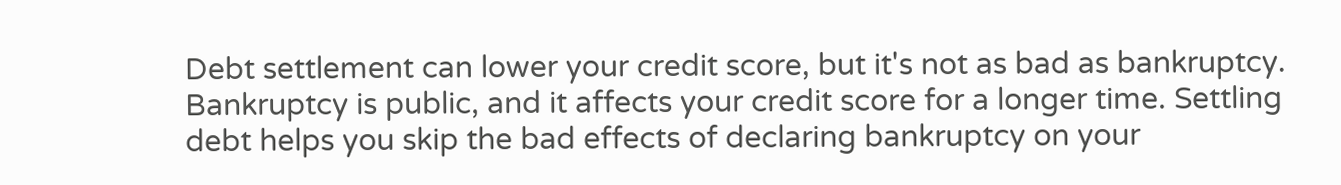Debt settlement can lower your credit score, but it's not as bad as bankruptcy. Bankruptcy is public, and it affects your credit score for a longer time. Settling debt helps you skip the bad effects of declaring bankruptcy on your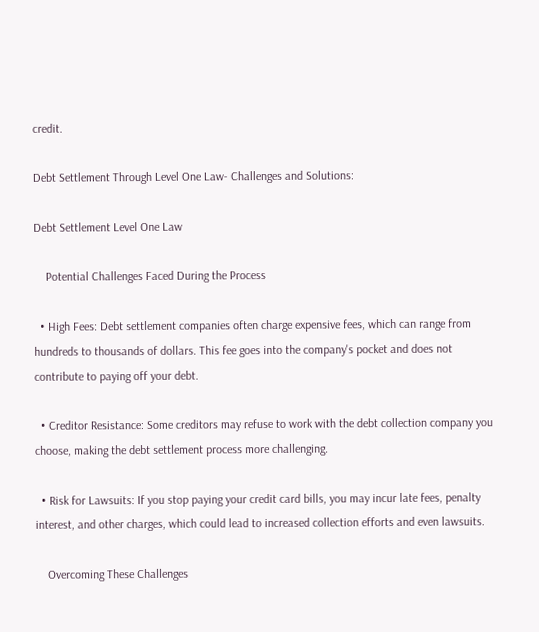credit.

Debt Settlement Through Level One Law- Challenges and Solutions:

Debt Settlement Level One Law

    Potential Challenges Faced During the Process

  • High Fees: Debt settlement companies often charge expensive fees, which can range from hundreds to thousands of dollars. This fee goes into the company's pocket and does not contribute to paying off your debt.

  • Creditor Resistance: Some creditors may refuse to work with the debt collection company you choose, making the debt settlement process more challenging.

  • Risk for Lawsuits: If you stop paying your credit card bills, you may incur late fees, penalty interest, and other charges, which could lead to increased collection efforts and even lawsuits.

    Overcoming These Challenges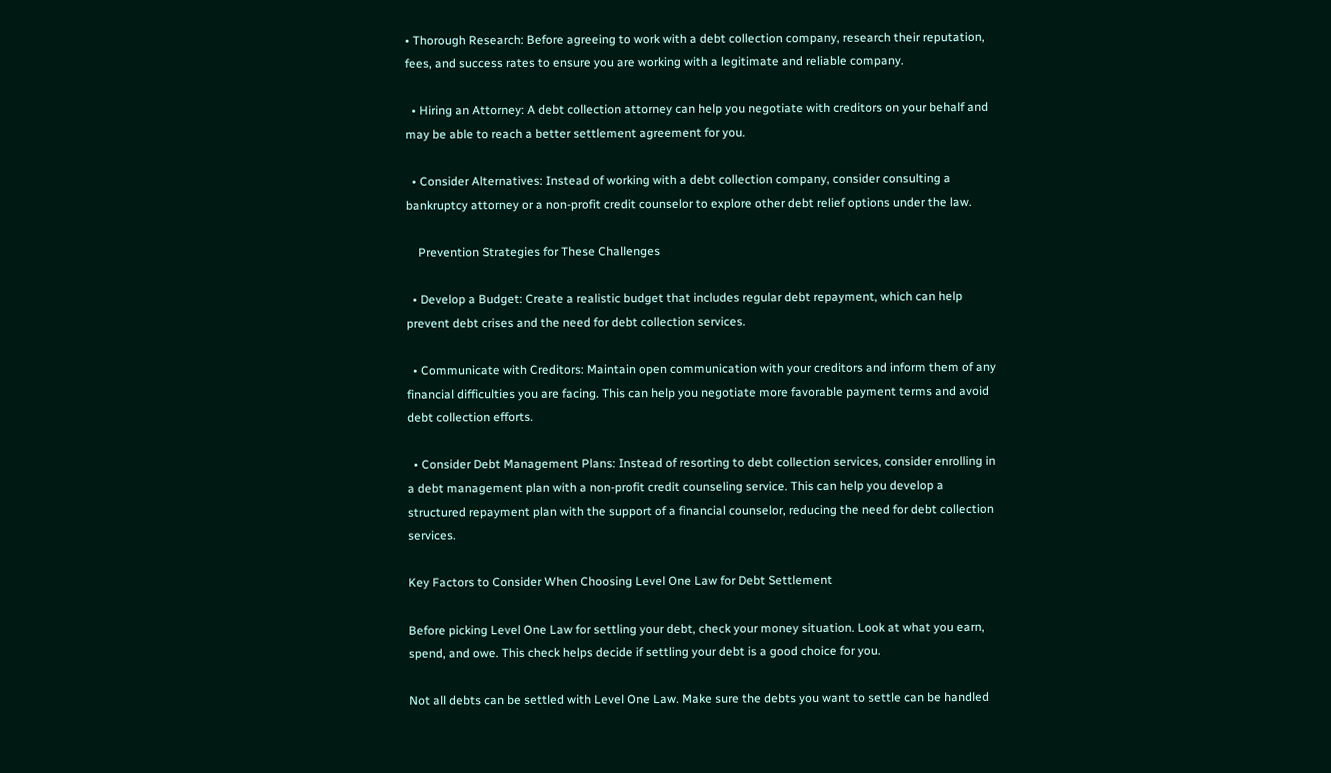• Thorough Research: Before agreeing to work with a debt collection company, research their reputation, fees, and success rates to ensure you are working with a legitimate and reliable company.

  • Hiring an Attorney: A debt collection attorney can help you negotiate with creditors on your behalf and may be able to reach a better settlement agreement for you.

  • Consider Alternatives: Instead of working with a debt collection company, consider consulting a bankruptcy attorney or a non-profit credit counselor to explore other debt relief options under the law.

    Prevention Strategies for These Challenges

  • Develop a Budget: Create a realistic budget that includes regular debt repayment, which can help prevent debt crises and the need for debt collection services.

  • Communicate with Creditors: Maintain open communication with your creditors and inform them of any financial difficulties you are facing. This can help you negotiate more favorable payment terms and avoid debt collection efforts.

  • Consider Debt Management Plans: Instead of resorting to debt collection services, consider enrolling in a debt management plan with a non-profit credit counseling service. This can help you develop a structured repayment plan with the support of a financial counselor, reducing the need for debt collection services.

Key Factors to Consider When Choosing Level One Law for Debt Settlement

Before picking Level One Law for settling your debt, check your money situation. Look at what you earn, spend, and owe. This check helps decide if settling your debt is a good choice for you.

Not all debts can be settled with Level One Law. Make sure the debts you want to settle can be handled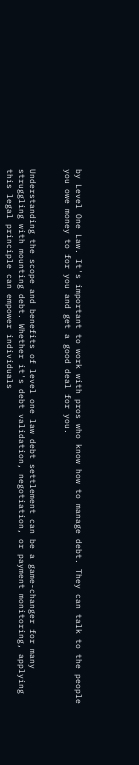by Level One Law. It's important to work with pros who know how to manage debt. They can talk to the people you owe money to for you and get a good deal for you.


Understanding the scope and benefits of level one law debt settlement can be a game-changer for many struggling with mounting debt. Whether it's debt validation, negotiation, or payment monitoring, applying this legal principle can empower individuals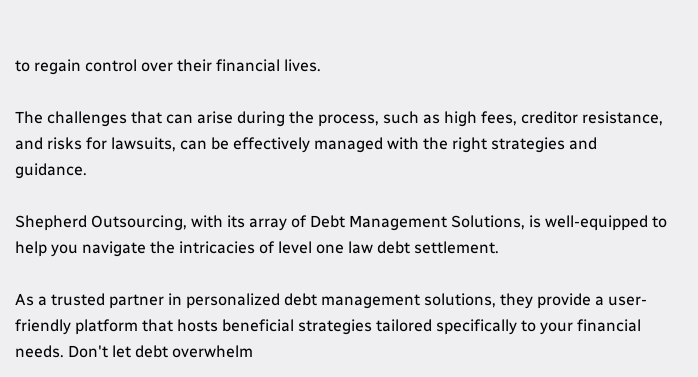to regain control over their financial lives.

The challenges that can arise during the process, such as high fees, creditor resistance, and risks for lawsuits, can be effectively managed with the right strategies and guidance.

Shepherd Outsourcing, with its array of Debt Management Solutions, is well-equipped to help you navigate the intricacies of level one law debt settlement.

As a trusted partner in personalized debt management solutions, they provide a user-friendly platform that hosts beneficial strategies tailored specifically to your financial needs. Don't let debt overwhelm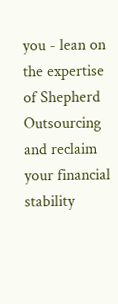you - lean on the expertise of Shepherd Outsourcing and reclaim your financial stability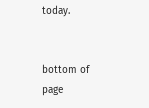today.


bottom of page